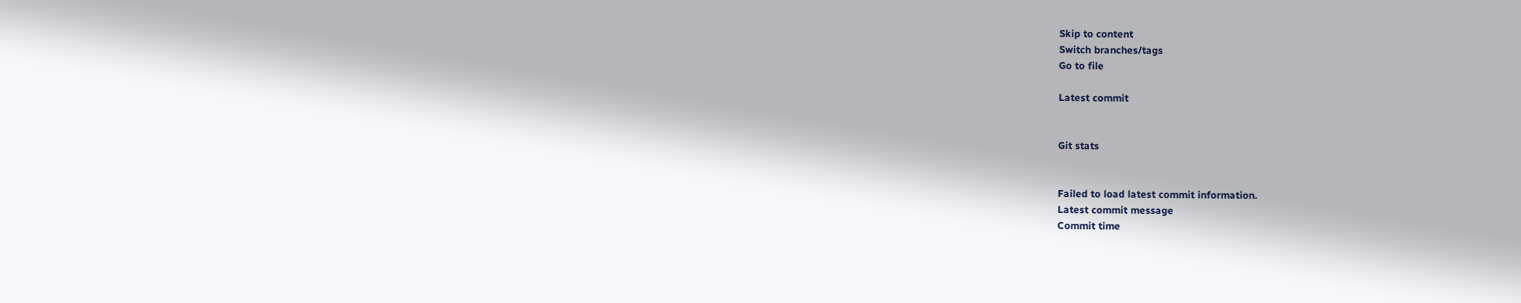Skip to content
Switch branches/tags
Go to file

Latest commit


Git stats


Failed to load latest commit information.
Latest commit message
Commit time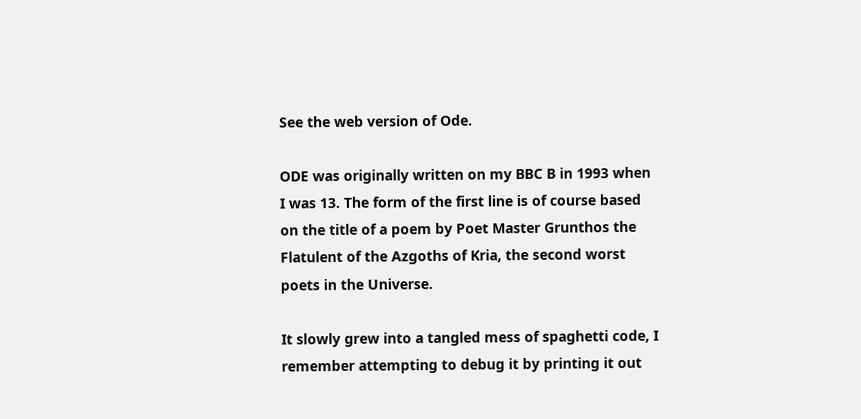See the web version of Ode.

ODE was originally written on my BBC B in 1993 when I was 13. The form of the first line is of course based on the title of a poem by Poet Master Grunthos the Flatulent of the Azgoths of Kria, the second worst poets in the Universe.

It slowly grew into a tangled mess of spaghetti code, I remember attempting to debug it by printing it out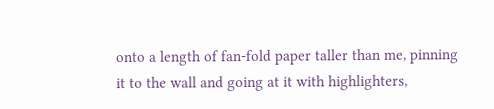onto a length of fan-fold paper taller than me, pinning it to the wall and going at it with highlighters,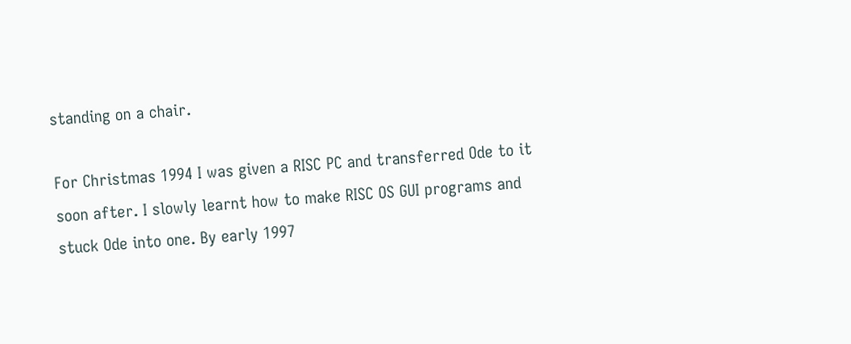standing on a chair.

For Christmas 1994 I was given a RISC PC and transferred Ode to it soon after. I slowly learnt how to make RISC OS GUI programs and stuck Ode into one. By early 1997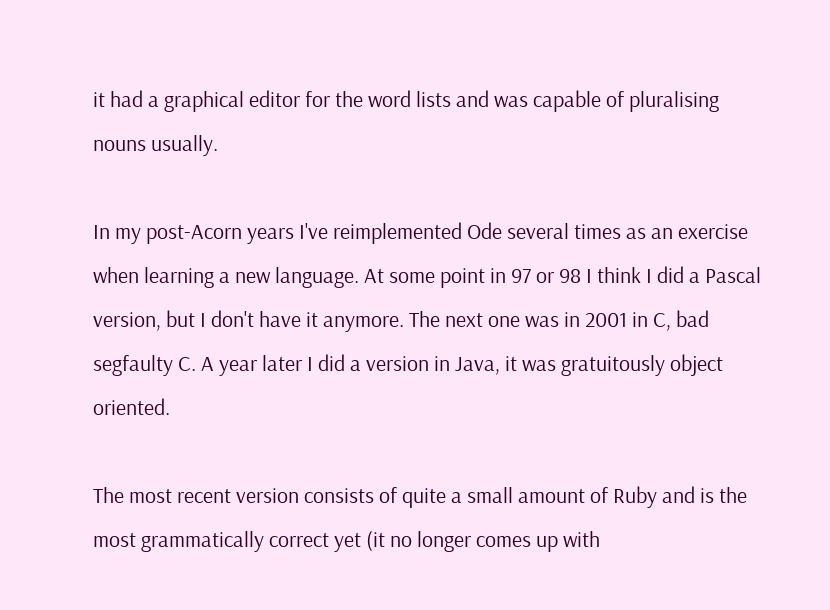it had a graphical editor for the word lists and was capable of pluralising nouns usually.

In my post-Acorn years I've reimplemented Ode several times as an exercise when learning a new language. At some point in 97 or 98 I think I did a Pascal version, but I don't have it anymore. The next one was in 2001 in C, bad segfaulty C. A year later I did a version in Java, it was gratuitously object oriented.

The most recent version consists of quite a small amount of Ruby and is the most grammatically correct yet (it no longer comes up with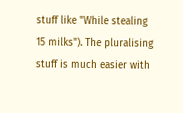stuff like "While stealing 15 milks"). The pluralising stuff is much easier with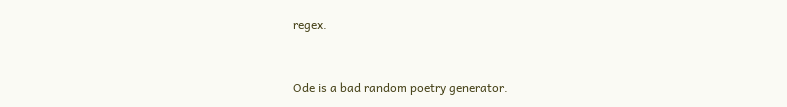regex.


Ode is a bad random poetry generator.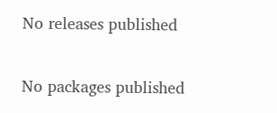No releases published


No packages published